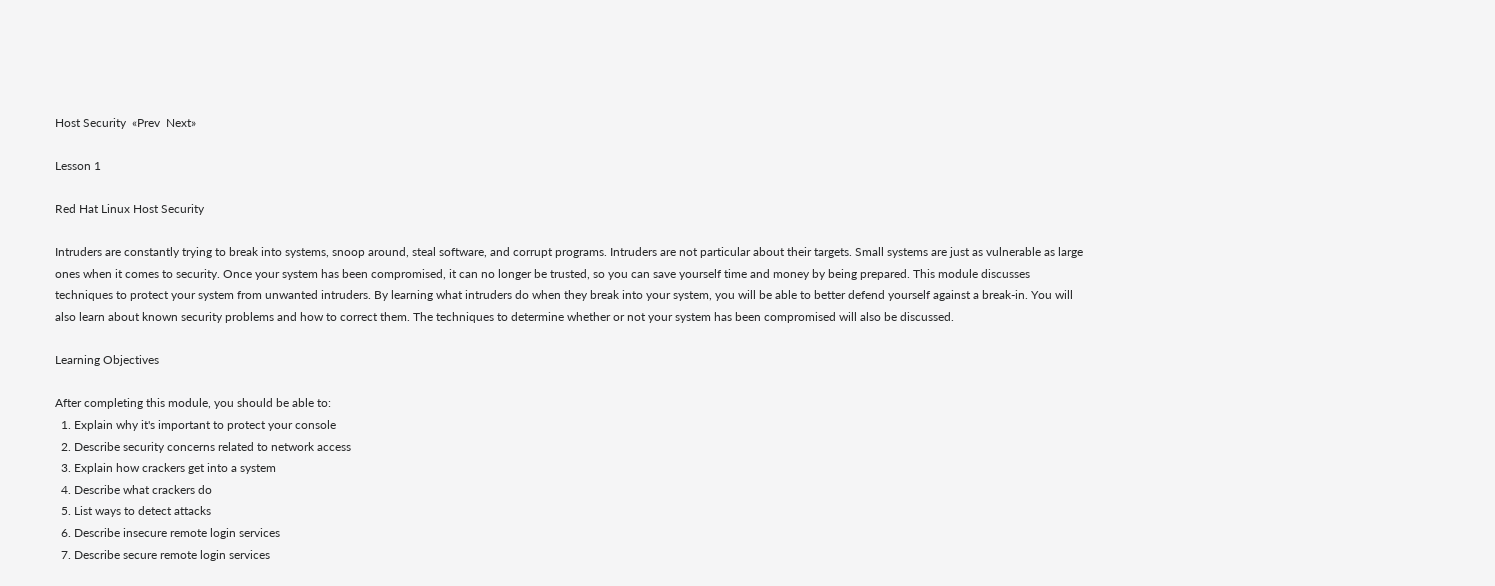Host Security  «Prev  Next»

Lesson 1

Red Hat Linux Host Security

Intruders are constantly trying to break into systems, snoop around, steal software, and corrupt programs. Intruders are not particular about their targets. Small systems are just as vulnerable as large ones when it comes to security. Once your system has been compromised, it can no longer be trusted, so you can save yourself time and money by being prepared. This module discusses techniques to protect your system from unwanted intruders. By learning what intruders do when they break into your system, you will be able to better defend yourself against a break-in. You will also learn about known security problems and how to correct them. The techniques to determine whether or not your system has been compromised will also be discussed.

Learning Objectives

After completing this module, you should be able to:
  1. Explain why it's important to protect your console
  2. Describe security concerns related to network access
  3. Explain how crackers get into a system
  4. Describe what crackers do
  5. List ways to detect attacks
  6. Describe insecure remote login services
  7. Describe secure remote login services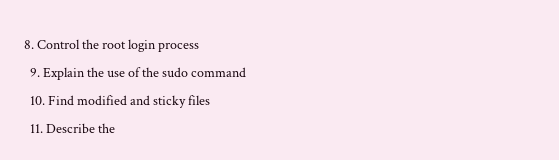8. Control the root login process
  9. Explain the use of the sudo command
  10. Find modified and sticky files
  11. Describe the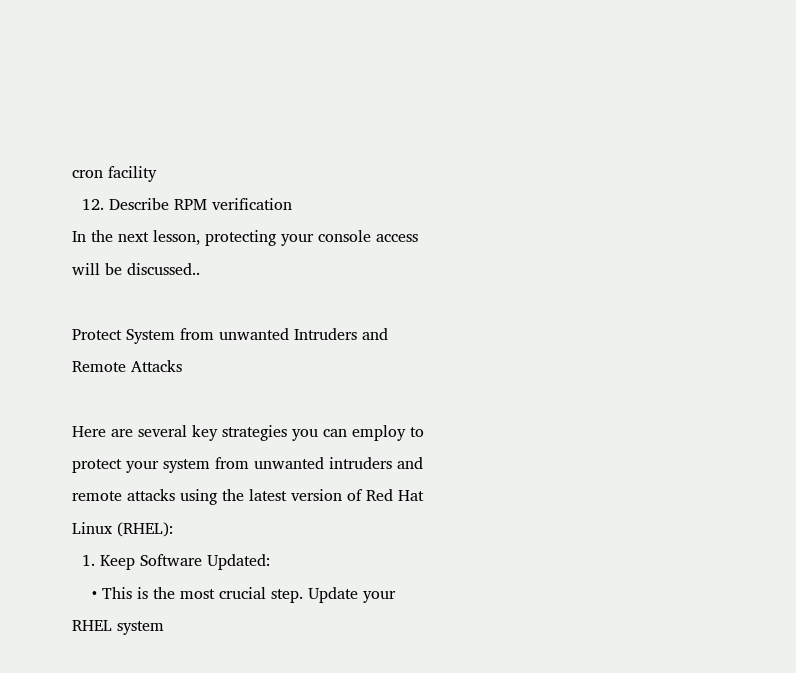cron facility
  12. Describe RPM verification
In the next lesson, protecting your console access will be discussed..

Protect System from unwanted Intruders and Remote Attacks

Here are several key strategies you can employ to protect your system from unwanted intruders and remote attacks using the latest version of Red Hat Linux (RHEL):
  1. Keep Software Updated:
    • This is the most crucial step. Update your RHEL system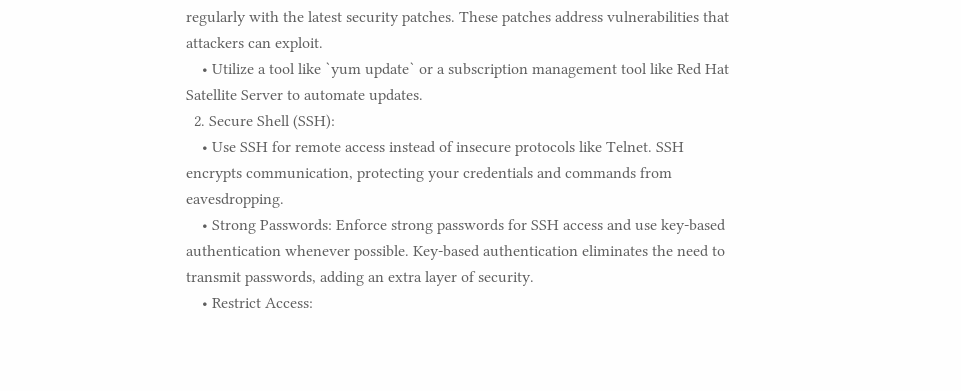regularly with the latest security patches. These patches address vulnerabilities that attackers can exploit.
    • Utilize a tool like `yum update` or a subscription management tool like Red Hat Satellite Server to automate updates.
  2. Secure Shell (SSH):
    • Use SSH for remote access instead of insecure protocols like Telnet. SSH encrypts communication, protecting your credentials and commands from eavesdropping.
    • Strong Passwords: Enforce strong passwords for SSH access and use key-based authentication whenever possible. Key-based authentication eliminates the need to transmit passwords, adding an extra layer of security.
    • Restrict Access: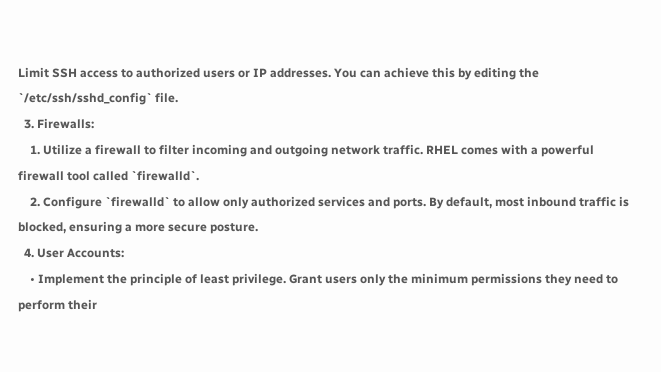Limit SSH access to authorized users or IP addresses. You can achieve this by editing the `/etc/ssh/sshd_config` file.
  3. Firewalls:
    1. Utilize a firewall to filter incoming and outgoing network traffic. RHEL comes with a powerful firewall tool called `firewalld`.
    2. Configure `firewalld` to allow only authorized services and ports. By default, most inbound traffic is blocked, ensuring a more secure posture.
  4. User Accounts:
    • Implement the principle of least privilege. Grant users only the minimum permissions they need to perform their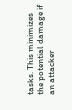tasks. This minimizes the potential damage if an attacker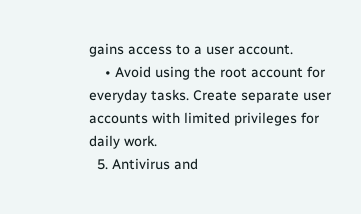gains access to a user account.
    • Avoid using the root account for everyday tasks. Create separate user accounts with limited privileges for daily work.
  5. Antivirus and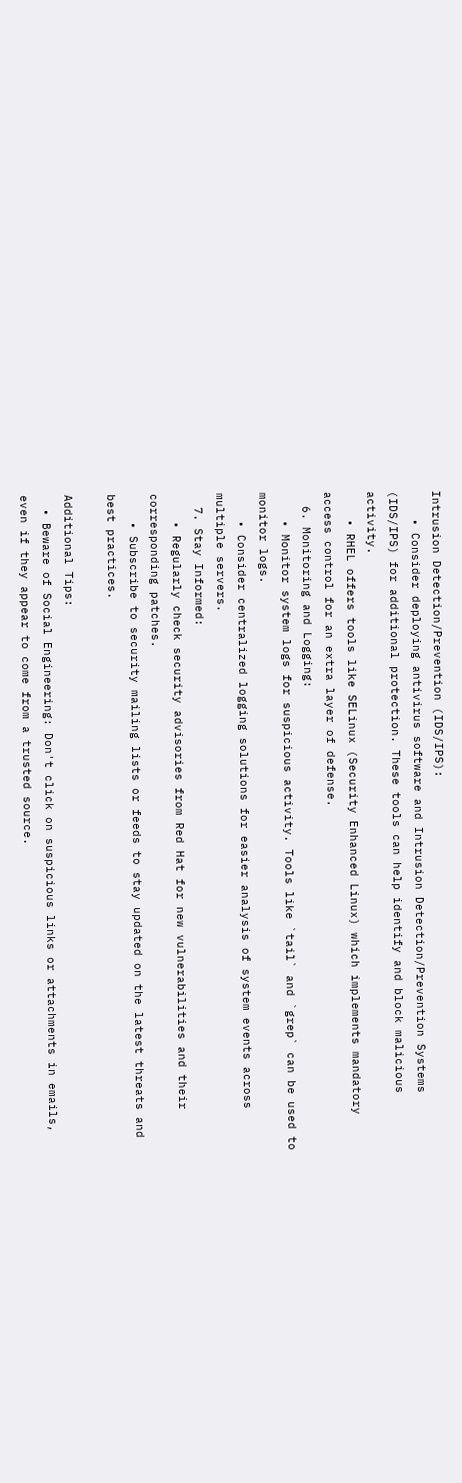Intrusion Detection/Prevention (IDS/IPS):
    • Consider deploying antivirus software and Intrusion Detection/Prevention Systems (IDS/IPS) for additional protection. These tools can help identify and block malicious activity.
    • RHEL offers tools like SELinux (Security Enhanced Linux) which implements mandatory access control for an extra layer of defense.
  6. Monitoring and Logging:
    • Monitor system logs for suspicious activity. Tools like `tail` and `grep` can be used to monitor logs.
    • Consider centralized logging solutions for easier analysis of system events across multiple servers.
  7. Stay Informed:
    • Regularly check security advisories from Red Hat for new vulnerabilities and their corresponding patches.
    • Subscribe to security mailing lists or feeds to stay updated on the latest threats and best practices.

Additional Tips:
  • Beware of Social Engineering: Don't click on suspicious links or attachments in emails, even if they appear to come from a trusted source.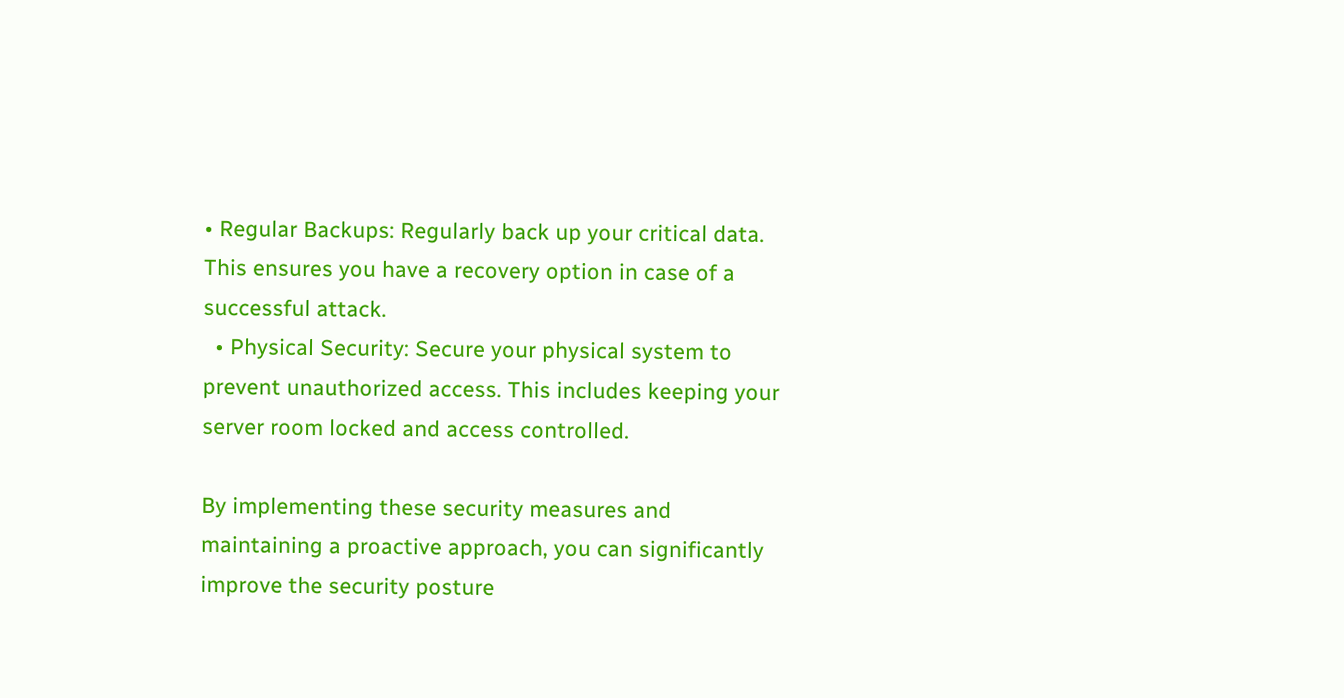• Regular Backups: Regularly back up your critical data. This ensures you have a recovery option in case of a successful attack.
  • Physical Security: Secure your physical system to prevent unauthorized access. This includes keeping your server room locked and access controlled.

By implementing these security measures and maintaining a proactive approach, you can significantly improve the security posture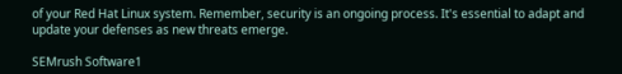of your Red Hat Linux system. Remember, security is an ongoing process. It's essential to adapt and update your defenses as new threats emerge.

SEMrush Software1